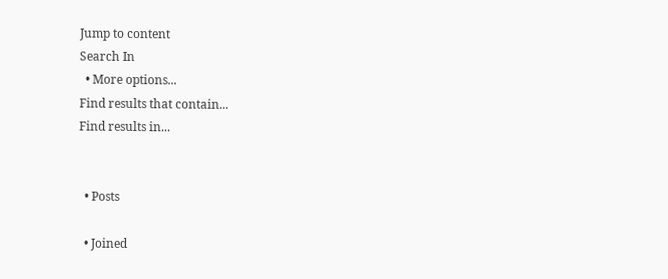Jump to content
Search In
  • More options...
Find results that contain...
Find results in...


  • Posts

  • Joined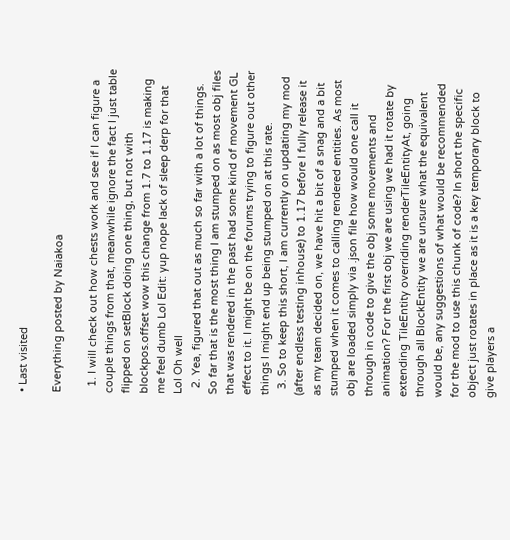• Last visited

Everything posted by Naiakoa

  1. I will check out how chests work and see if I can figure a couple things from that, meanwhile ignore the fact I just table flipped on setBlock doing one thing, but not with blockpos.offset wow this change from 1.7 to 1.17 is making me feel dumb Lol Edit: yup nope lack of sleep derp for that Lol Oh well
  2. Yea, figured that out as much so far with a lot of things. So far that is the most thing I am stumped on as most obj files that was rendered in the past had some kind of movement GL effect to it. I might be on the forums trying to figure out other things I might end up being stumped on at this rate.
  3. So to keep this short, I am currently on updating my mod (after endless testing inhouse) to 1.17 before I fully release it as my team decided on, we have hit a bit of a snag and a bit stumped when it comes to calling rendered entities. As most obj are loaded simply via .json file how would one call it through in code to give the obj some movements and animation? For the first obj we are using we had it rotate by extending TileEntity overriding renderTileEntityAt, going through all BlockEntity we are unsure what the equivalent would be, any suggestions of what would be recommended for the mod to use this chunk of code? In short the specific object just rotates in place as it is a key temporary block to give players a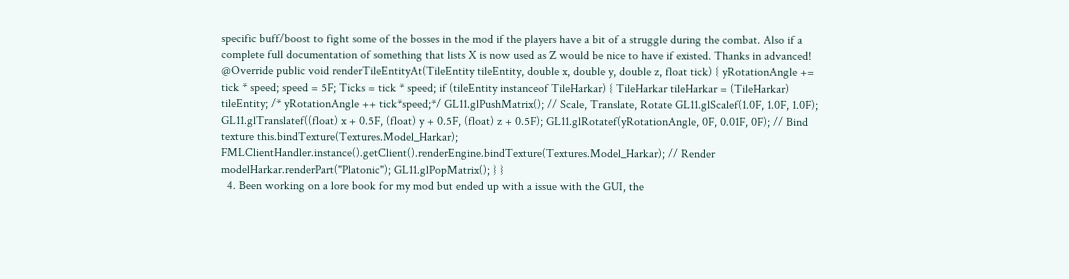specific buff/boost to fight some of the bosses in the mod if the players have a bit of a struggle during the combat. Also if a complete full documentation of something that lists X is now used as Z would be nice to have if existed. Thanks in advanced! @Override public void renderTileEntityAt(TileEntity tileEntity, double x, double y, double z, float tick) { yRotationAngle += tick * speed; speed = 5F; Ticks = tick * speed; if (tileEntity instanceof TileHarkar) { TileHarkar tileHarkar = (TileHarkar) tileEntity; /* yRotationAngle ++ tick*speed;*/ GL11.glPushMatrix(); // Scale, Translate, Rotate GL11.glScalef(1.0F, 1.0F, 1.0F); GL11.glTranslatef((float) x + 0.5F, (float) y + 0.5F, (float) z + 0.5F); GL11.glRotatef(yRotationAngle, 0F, 0.01F, 0F); // Bind texture this.bindTexture(Textures.Model_Harkar); FMLClientHandler.instance().getClient().renderEngine.bindTexture(Textures.Model_Harkar); // Render modelHarkar.renderPart("Platonic"); GL11.glPopMatrix(); } }
  4. Been working on a lore book for my mod but ended up with a issue with the GUI, the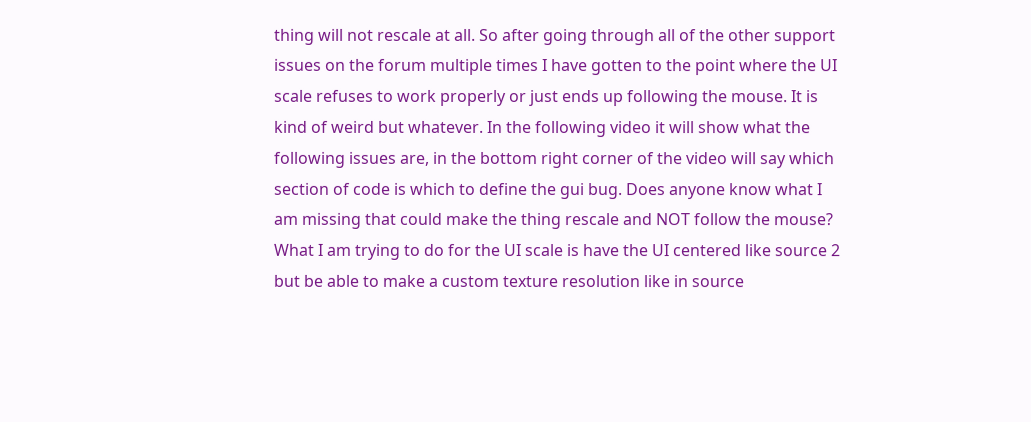thing will not rescale at all. So after going through all of the other support issues on the forum multiple times I have gotten to the point where the UI scale refuses to work properly or just ends up following the mouse. It is kind of weird but whatever. In the following video it will show what the following issues are, in the bottom right corner of the video will say which section of code is which to define the gui bug. Does anyone know what I am missing that could make the thing rescale and NOT follow the mouse? What I am trying to do for the UI scale is have the UI centered like source 2 but be able to make a custom texture resolution like in source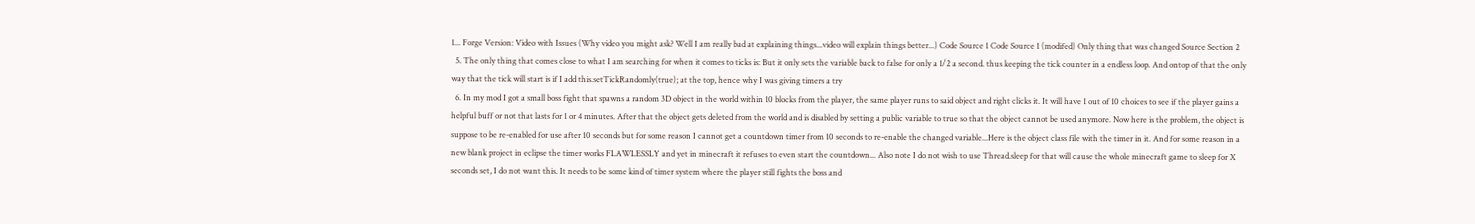1... Forge Version: Video with Issues (Why video you might ask? Well I am really bad at explaining things...video will explain things better...) Code Source 1 Code Source 1 (modifed) Only thing that was changed Source Section 2
  5. The only thing that comes close to what I am searching for when it comes to ticks is: But it only sets the variable back to false for only a 1/2 a second. thus keeping the tick counter in a endless loop. And ontop of that the only way that the tick will start is if I add this.setTickRandomly(true); at the top, hence why I was giving timers a try
  6. In my mod I got a small boss fight that spawns a random 3D object in the world within 10 blocks from the player, the same player runs to said object and right clicks it. It will have 1 out of 10 choices to see if the player gains a helpful buff or not that lasts for 1 or 4 minutes. After that the object gets deleted from the world and is disabled by setting a public variable to true so that the object cannot be used anymore. Now here is the problem, the object is suppose to be re-enabled for use after 10 seconds but for some reason I cannot get a countdown timer from 10 seconds to re-enable the changed variable...Here is the object class file with the timer in it. And for some reason in a new blank project in eclipse the timer works FLAWLESSLY and yet in minecraft it refuses to even start the countdown... Also note I do not wish to use Thread.sleep for that will cause the whole minecraft game to sleep for X seconds set, I do not want this. It needs to be some kind of timer system where the player still fights the boss and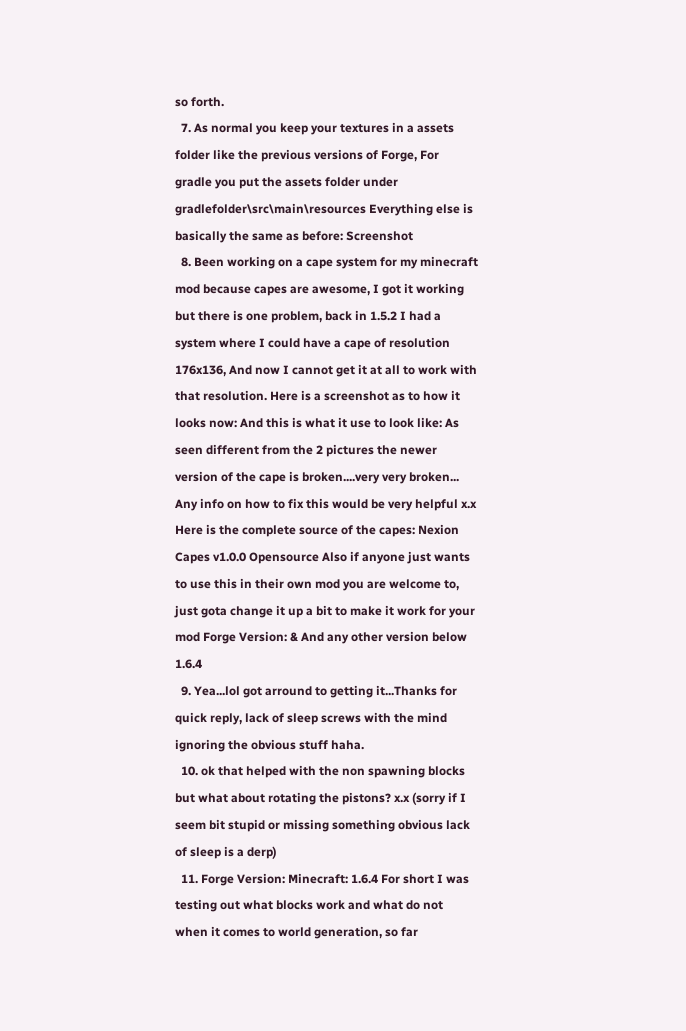so forth.
  7. As normal you keep your textures in a assets folder like the previous versions of Forge, For gradle you put the assets folder under gradlefolder\src\main\resources Everything else is basically the same as before: Screenshot
  8. Been working on a cape system for my minecraft mod because capes are awesome, I got it working but there is one problem, back in 1.5.2 I had a system where I could have a cape of resolution 176x136, And now I cannot get it at all to work with that resolution. Here is a screenshot as to how it looks now: And this is what it use to look like: As seen different from the 2 pictures the newer version of the cape is broken....very very broken... Any info on how to fix this would be very helpful x.x Here is the complete source of the capes: Nexion Capes v1.0.0 Opensource Also if anyone just wants to use this in their own mod you are welcome to, just gota change it up a bit to make it work for your mod Forge Version: & And any other version below 1.6.4
  9. Yea...lol got arround to getting it...Thanks for quick reply, lack of sleep screws with the mind ignoring the obvious stuff haha.
  10. ok that helped with the non spawning blocks but what about rotating the pistons? x.x (sorry if I seem bit stupid or missing something obvious lack of sleep is a derp)
  11. Forge Version: Minecraft: 1.6.4 For short I was testing out what blocks work and what do not when it comes to world generation, so far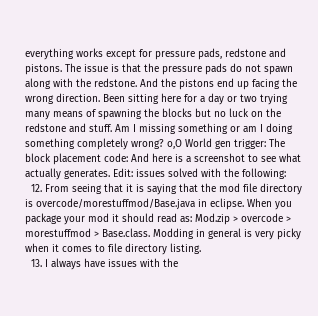everything works except for pressure pads, redstone and pistons. The issue is that the pressure pads do not spawn along with the redstone. And the pistons end up facing the wrong direction. Been sitting here for a day or two trying many means of spawning the blocks but no luck on the redstone and stuff. Am I missing something or am I doing something completely wrong? o,O World gen trigger: The block placement code: And here is a screenshot to see what actually generates. Edit: issues solved with the following:
  12. From seeing that it is saying that the mod file directory is overcode/morestuffmod/Base.java in eclipse. When you package your mod it should read as: Mod.zip > overcode > morestuffmod > Base.class. Modding in general is very picky when it comes to file directory listing.
  13. I always have issues with the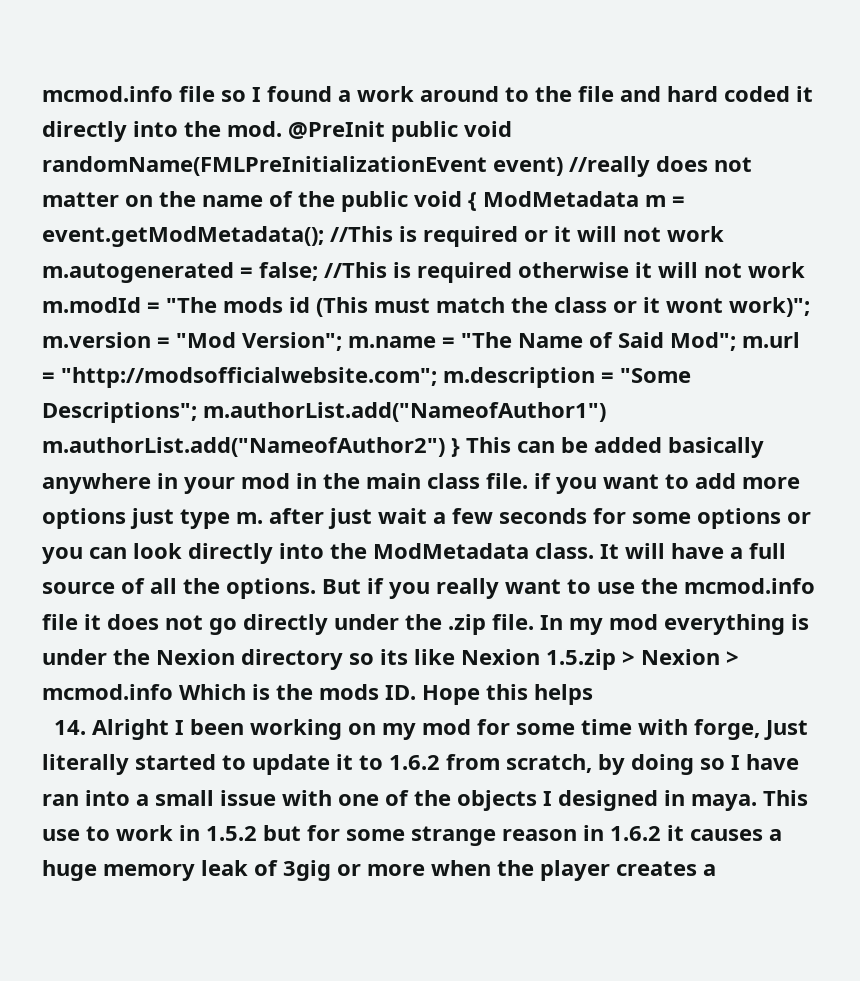mcmod.info file so I found a work around to the file and hard coded it directly into the mod. @PreInit public void randomName(FMLPreInitializationEvent event) //really does not matter on the name of the public void { ModMetadata m = event.getModMetadata(); //This is required or it will not work m.autogenerated = false; //This is required otherwise it will not work m.modId = "The mods id (This must match the class or it wont work)"; m.version = "Mod Version"; m.name = "The Name of Said Mod"; m.url = "http://modsofficialwebsite.com"; m.description = "Some Descriptions"; m.authorList.add("NameofAuthor1") m.authorList.add("NameofAuthor2") } This can be added basically anywhere in your mod in the main class file. if you want to add more options just type m. after just wait a few seconds for some options or you can look directly into the ModMetadata class. It will have a full source of all the options. But if you really want to use the mcmod.info file it does not go directly under the .zip file. In my mod everything is under the Nexion directory so its like Nexion 1.5.zip > Nexion > mcmod.info Which is the mods ID. Hope this helps
  14. Alright I been working on my mod for some time with forge, Just literally started to update it to 1.6.2 from scratch, by doing so I have ran into a small issue with one of the objects I designed in maya. This use to work in 1.5.2 but for some strange reason in 1.6.2 it causes a huge memory leak of 3gig or more when the player creates a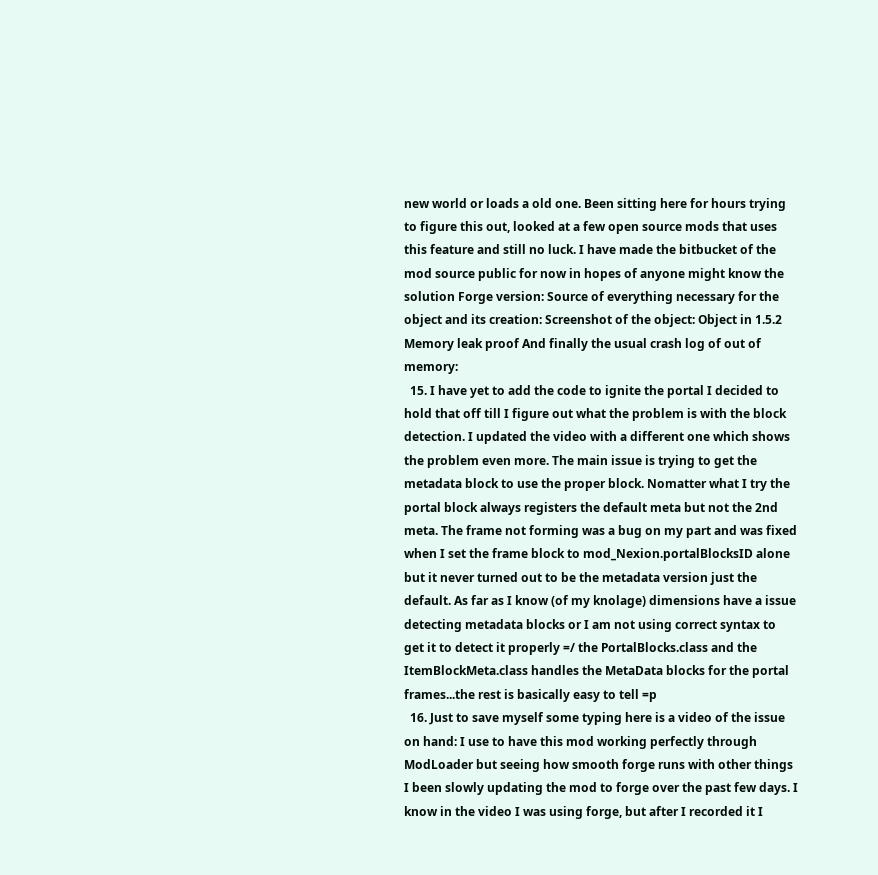new world or loads a old one. Been sitting here for hours trying to figure this out, looked at a few open source mods that uses this feature and still no luck. I have made the bitbucket of the mod source public for now in hopes of anyone might know the solution Forge version: Source of everything necessary for the object and its creation: Screenshot of the object: Object in 1.5.2 Memory leak proof And finally the usual crash log of out of memory:
  15. I have yet to add the code to ignite the portal I decided to hold that off till I figure out what the problem is with the block detection. I updated the video with a different one which shows the problem even more. The main issue is trying to get the metadata block to use the proper block. Nomatter what I try the portal block always registers the default meta but not the 2nd meta. The frame not forming was a bug on my part and was fixed when I set the frame block to mod_Nexion.portalBlocksID alone but it never turned out to be the metadata version just the default. As far as I know (of my knolage) dimensions have a issue detecting metadata blocks or I am not using correct syntax to get it to detect it properly =/ the PortalBlocks.class and the ItemBlockMeta.class handles the MetaData blocks for the portal frames...the rest is basically easy to tell =p
  16. Just to save myself some typing here is a video of the issue on hand: I use to have this mod working perfectly through ModLoader but seeing how smooth forge runs with other things I been slowly updating the mod to forge over the past few days. I know in the video I was using forge, but after I recorded it I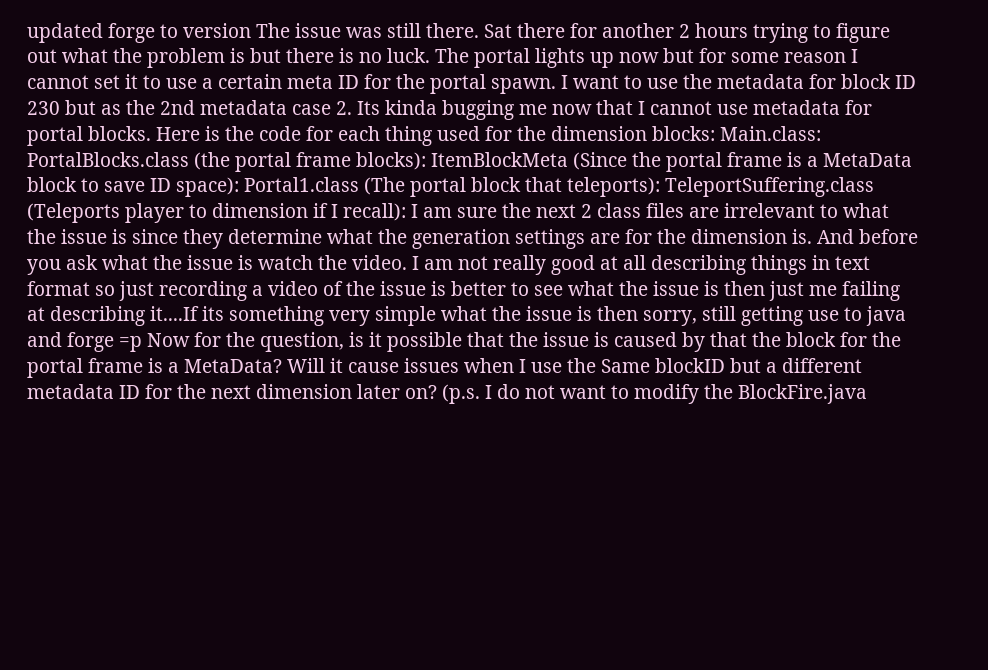updated forge to version The issue was still there. Sat there for another 2 hours trying to figure out what the problem is but there is no luck. The portal lights up now but for some reason I cannot set it to use a certain meta ID for the portal spawn. I want to use the metadata for block ID 230 but as the 2nd metadata case 2. Its kinda bugging me now that I cannot use metadata for portal blocks. Here is the code for each thing used for the dimension blocks: Main.class: PortalBlocks.class (the portal frame blocks): ItemBlockMeta (Since the portal frame is a MetaData block to save ID space): Portal1.class (The portal block that teleports): TeleportSuffering.class (Teleports player to dimension if I recall): I am sure the next 2 class files are irrelevant to what the issue is since they determine what the generation settings are for the dimension is. And before you ask what the issue is watch the video. I am not really good at all describing things in text format so just recording a video of the issue is better to see what the issue is then just me failing at describing it....If its something very simple what the issue is then sorry, still getting use to java and forge =p Now for the question, is it possible that the issue is caused by that the block for the portal frame is a MetaData? Will it cause issues when I use the Same blockID but a different metadata ID for the next dimension later on? (p.s. I do not want to modify the BlockFire.java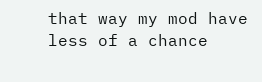that way my mod have less of a chance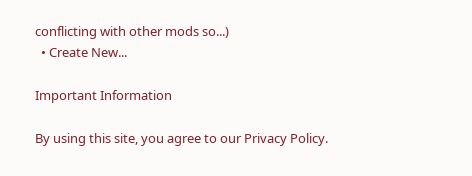conflicting with other mods so...)
  • Create New...

Important Information

By using this site, you agree to our Privacy Policy.